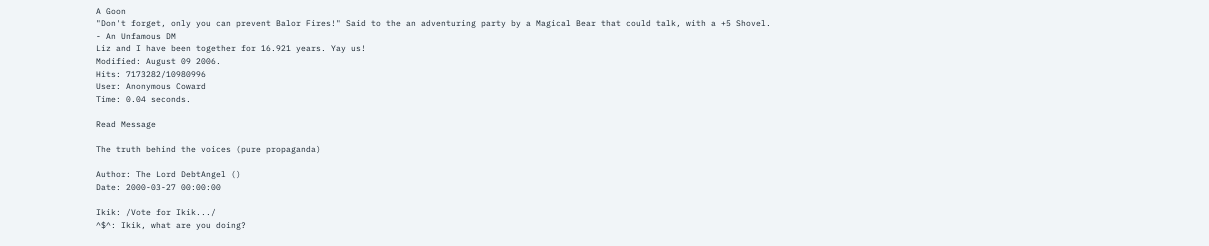A Goon
"Don't forget, only you can prevent Balor Fires!" Said to the an adventuring party by a Magical Bear that could talk, with a +5 Shovel.
- An Unfamous DM
Liz and I have been together for 16.921 years. Yay us!
Modified: August 09 2006.
Hits: 7173282/10980996
User: Anonymous Coward
Time: 0.04 seconds.

Read Message

The truth behind the voices (pure propaganda)

Author: The Lord DebtAngel ()
Date: 2000-03-27 00:00:00

Ikik: /Vote for Ikik.../
^$^: Ikik, what are you doing?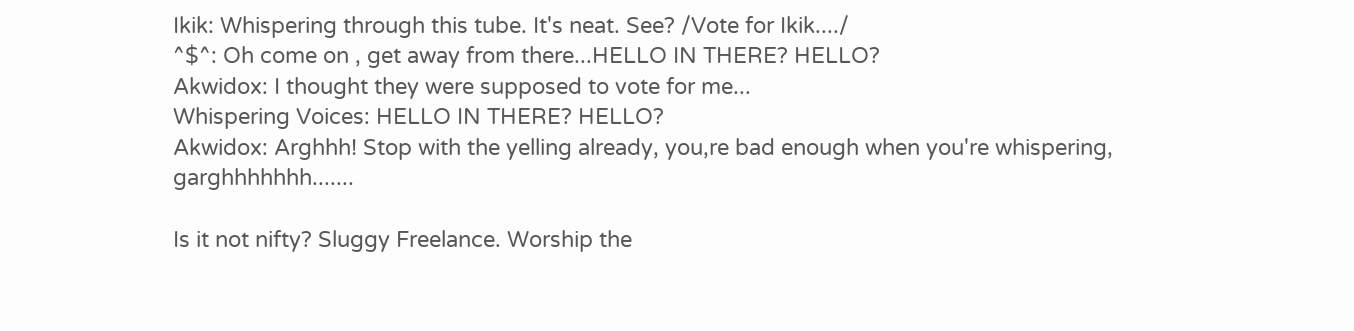Ikik: Whispering through this tube. It's neat. See? /Vote for Ikik..../
^$^: Oh come on , get away from there...HELLO IN THERE? HELLO?
Akwidox: I thought they were supposed to vote for me...
Whispering Voices: HELLO IN THERE? HELLO?
Akwidox: Arghhh! Stop with the yelling already, you,re bad enough when you're whispering, garghhhhhhh.......

Is it not nifty? Sluggy Freelance. Worship the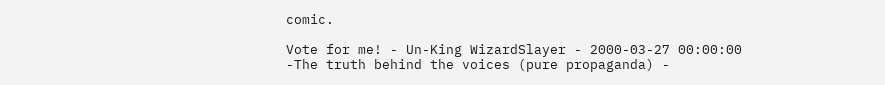comic.

Vote for me! - Un-King WizardSlayer - 2000-03-27 00:00:00
-The truth behind the voices (pure propaganda) -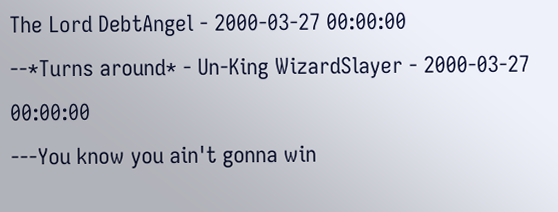The Lord DebtAngel - 2000-03-27 00:00:00
--*Turns around* - Un-King WizardSlayer - 2000-03-27 00:00:00
---You know you ain't gonna win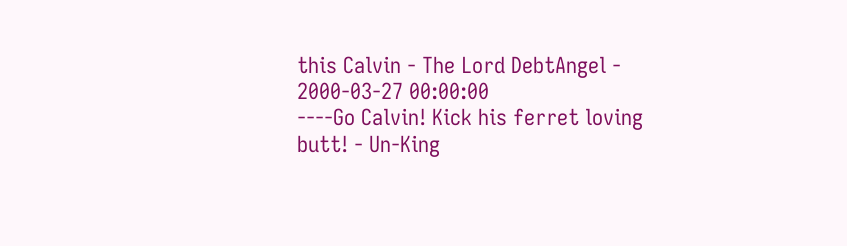this Calvin - The Lord DebtAngel - 2000-03-27 00:00:00
----Go Calvin! Kick his ferret loving butt! - Un-King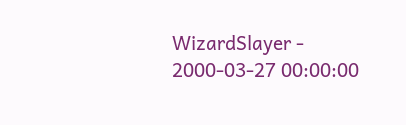WizardSlayer - 2000-03-27 00:00:00